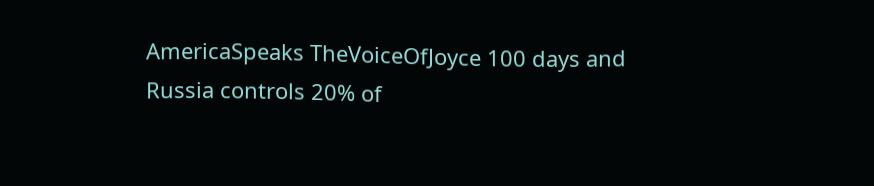AmericaSpeaks TheVoiceOfJoyce 100 days and Russia controls 20% of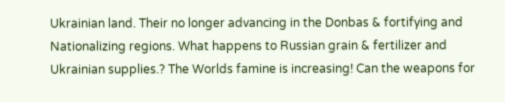Ukrainian land. Their no longer advancing in the Donbas & fortifying and Nationalizing regions. What happens to Russian grain & fertilizer and Ukrainian supplies.? The Worlds famine is increasing! Can the weapons for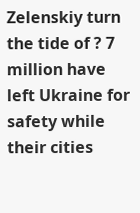Zelenskiy turn the tide of ? 7 million have left Ukraine for safety while their cities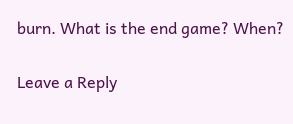burn. What is the end game? When?

Leave a Reply